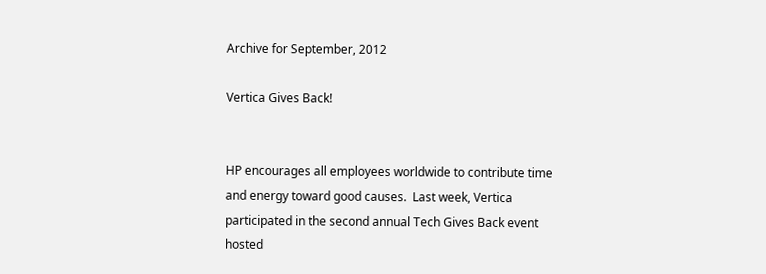Archive for September, 2012

Vertica Gives Back!


HP encourages all employees worldwide to contribute time and energy toward good causes.  Last week, Vertica participated in the second annual Tech Gives Back event hosted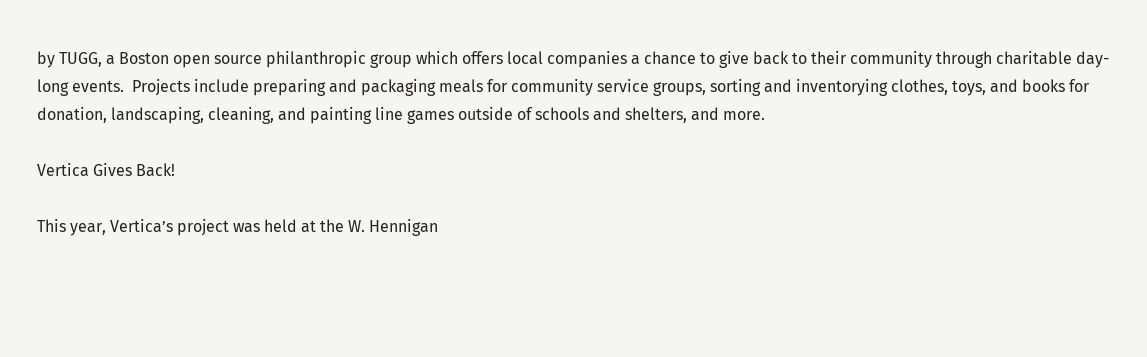by TUGG, a Boston open source philanthropic group which offers local companies a chance to give back to their community through charitable day-long events.  Projects include preparing and packaging meals for community service groups, sorting and inventorying clothes, toys, and books for donation, landscaping, cleaning, and painting line games outside of schools and shelters, and more.

Vertica Gives Back!

This year, Vertica’s project was held at the W. Hennigan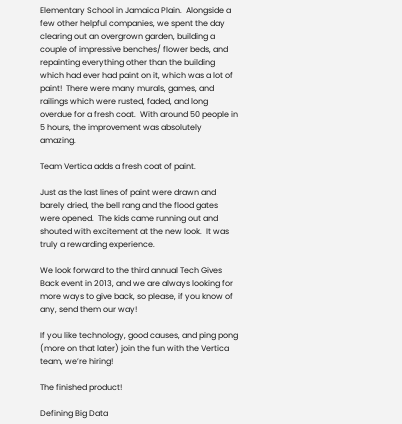Elementary School in Jamaica Plain.  Alongside a few other helpful companies, we spent the day clearing out an overgrown garden, building a couple of impressive benches/ flower beds, and repainting everything other than the building which had ever had paint on it, which was a lot of paint!  There were many murals, games, and railings which were rusted, faded, and long overdue for a fresh coat.  With around 50 people in 5 hours, the improvement was absolutely amazing.

Team Vertica adds a fresh coat of paint.

Just as the last lines of paint were drawn and barely dried, the bell rang and the flood gates were opened.  The kids came running out and shouted with excitement at the new look.  It was truly a rewarding experience.

We look forward to the third annual Tech Gives Back event in 2013, and we are always looking for more ways to give back, so please, if you know of any, send them our way!

If you like technology, good causes, and ping pong (more on that later) join the fun with the Vertica team, we’re hiring!

The finished product!

Defining Big Data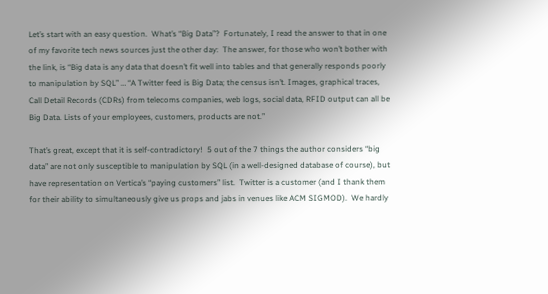Let’s start with an easy question.  What’s “Big Data”?  Fortunately, I read the answer to that in one of my favorite tech news sources just the other day:  The answer, for those who won’t bother with the link, is “Big data is any data that doesn’t fit well into tables and that generally responds poorly to manipulation by SQL” … “A Twitter feed is Big Data; the census isn’t. Images, graphical traces, Call Detail Records (CDRs) from telecoms companies, web logs, social data, RFID output can all be Big Data. Lists of your employees, customers, products are not.”

That’s great, except that it is self-contradictory!  5 out of the 7 things the author considers “big data” are not only susceptible to manipulation by SQL (in a well-designed database of course), but have representation on Vertica’s “paying customers” list.  Twitter is a customer (and I thank them for their ability to simultaneously give us props and jabs in venues like ACM SIGMOD).  We hardly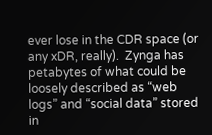ever lose in the CDR space (or any xDR, really).  Zynga has petabytes of what could be loosely described as “web logs” and “social data” stored in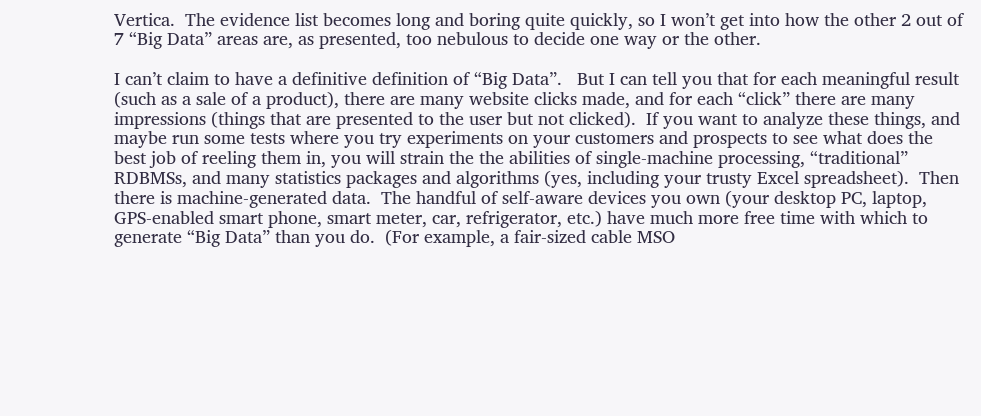Vertica.  The evidence list becomes long and boring quite quickly, so I won’t get into how the other 2 out of 7 “Big Data” areas are, as presented, too nebulous to decide one way or the other.

I can’t claim to have a definitive definition of “Big Data”.   But I can tell you that for each meaningful result (such as a sale of a product), there are many website clicks made, and for each “click” there are many impressions (things that are presented to the user but not clicked).  If you want to analyze these things, and maybe run some tests where you try experiments on your customers and prospects to see what does the best job of reeling them in, you will strain the the abilities of single-machine processing, “traditional” RDBMSs, and many statistics packages and algorithms (yes, including your trusty Excel spreadsheet).  Then there is machine-generated data.  The handful of self-aware devices you own (your desktop PC, laptop, GPS-enabled smart phone, smart meter, car, refrigerator, etc.) have much more free time with which to generate “Big Data” than you do.  (For example, a fair-sized cable MSO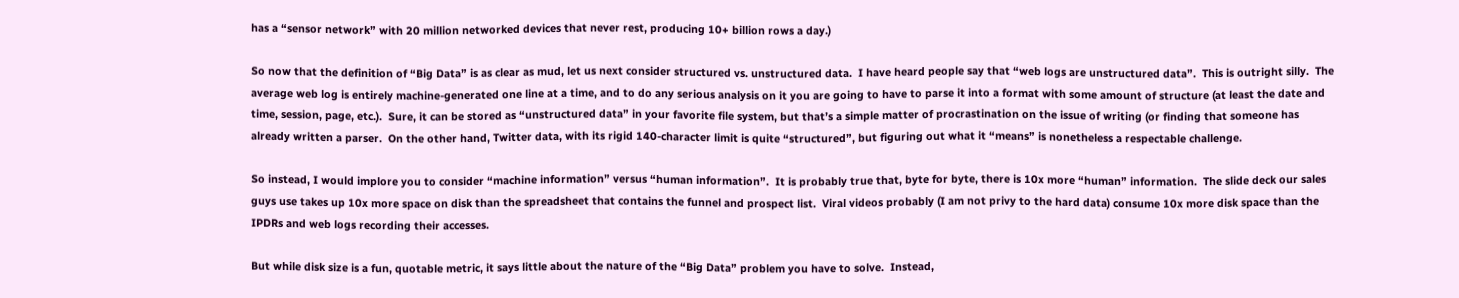has a “sensor network” with 20 million networked devices that never rest, producing 10+ billion rows a day.)

So now that the definition of “Big Data” is as clear as mud, let us next consider structured vs. unstructured data.  I have heard people say that “web logs are unstructured data”.  This is outright silly.  The average web log is entirely machine-generated one line at a time, and to do any serious analysis on it you are going to have to parse it into a format with some amount of structure (at least the date and time, session, page, etc.).  Sure, it can be stored as “unstructured data” in your favorite file system, but that’s a simple matter of procrastination on the issue of writing (or finding that someone has already written a parser.  On the other hand, Twitter data, with its rigid 140-character limit is quite “structured”, but figuring out what it “means” is nonetheless a respectable challenge.

So instead, I would implore you to consider “machine information” versus “human information”.  It is probably true that, byte for byte, there is 10x more “human” information.  The slide deck our sales guys use takes up 10x more space on disk than the spreadsheet that contains the funnel and prospect list.  Viral videos probably (I am not privy to the hard data) consume 10x more disk space than the IPDRs and web logs recording their accesses.

But while disk size is a fun, quotable metric, it says little about the nature of the “Big Data” problem you have to solve.  Instead,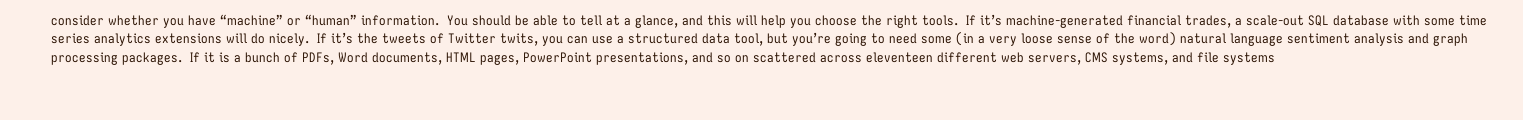consider whether you have “machine” or “human” information.  You should be able to tell at a glance, and this will help you choose the right tools.  If it’s machine-generated financial trades, a scale-out SQL database with some time series analytics extensions will do nicely.  If it’s the tweets of Twitter twits, you can use a structured data tool, but you’re going to need some (in a very loose sense of the word) natural language sentiment analysis and graph processing packages.  If it is a bunch of PDFs, Word documents, HTML pages, PowerPoint presentations, and so on scattered across eleventeen different web servers, CMS systems, and file systems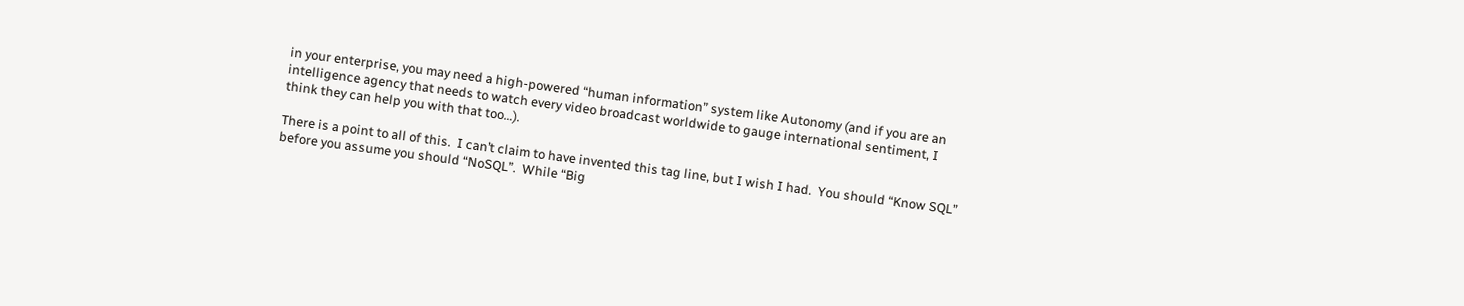in your enterprise, you may need a high-powered “human information” system like Autonomy (and if you are an intelligence agency that needs to watch every video broadcast worldwide to gauge international sentiment, I think they can help you with that too…).

There is a point to all of this.  I can’t claim to have invented this tag line, but I wish I had.  You should “Know SQL” before you assume you should “NoSQL”.  While “Big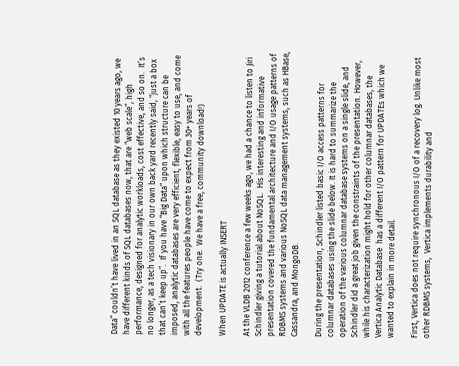Data” couldn’t have lived in an SQL database as they existed 10 years ago, we have different kinds of SQL databases now, that are “web scale”, high performance, designed for analytic workloads, cost effective, and so on.  It’s no longer, as a tech visionary in our own back yard recently said, “just a box that can’t keep up”.  If you have “Big Data” upon which structure can be imposed, analytic databases are very efficient, flexible, easy to use, and come with all the features people have come to expect from 30+ years of development.  (Try one.  We have a free, community download!)

When UPDATE is actually INSERT

At the VLDB 2012 conference a few weeks ago, we had a chance to listen to Jiri Schindler giving a tutorial about NoSQL.  His interesting and informative presentation covered the fundamental architecture and I/O usage patterns of RDBMS systems and various NoSQL data management systems, such as HBase, Cassandra, and MongoDB.

During the presentation, Schindler listed basic I/O access patterns for columnar databases using the slide below. It is hard to summarize the operation of the various columnar database systems on a single slide, and Schindler did a great job given the constraints of the presentation. However, while his characterization might hold for other columnar databases, the Vertica Analytic Database  has a different I/O pattern for UPDATEs which we wanted to explain in more detail.

First, Vertica does not require synchronous I/O of a recovery log. Unlike most other RDBMS systems,  Vertica implements durability and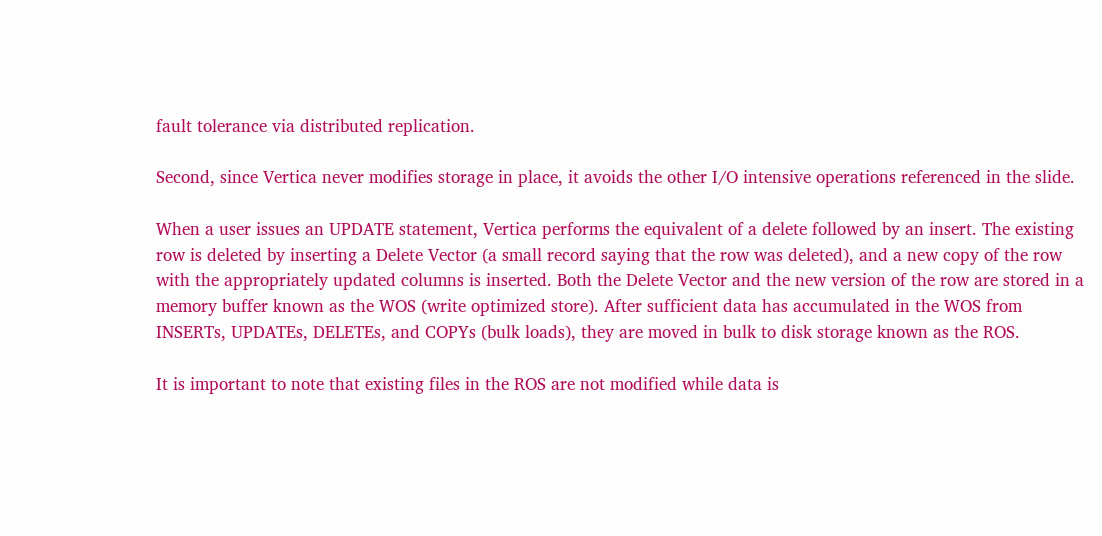fault tolerance via distributed replication.

Second, since Vertica never modifies storage in place, it avoids the other I/O intensive operations referenced in the slide.

When a user issues an UPDATE statement, Vertica performs the equivalent of a delete followed by an insert. The existing row is deleted by inserting a Delete Vector (a small record saying that the row was deleted), and a new copy of the row with the appropriately updated columns is inserted. Both the Delete Vector and the new version of the row are stored in a memory buffer known as the WOS (write optimized store). After sufficient data has accumulated in the WOS from INSERTs, UPDATEs, DELETEs, and COPYs (bulk loads), they are moved in bulk to disk storage known as the ROS.

It is important to note that existing files in the ROS are not modified while data is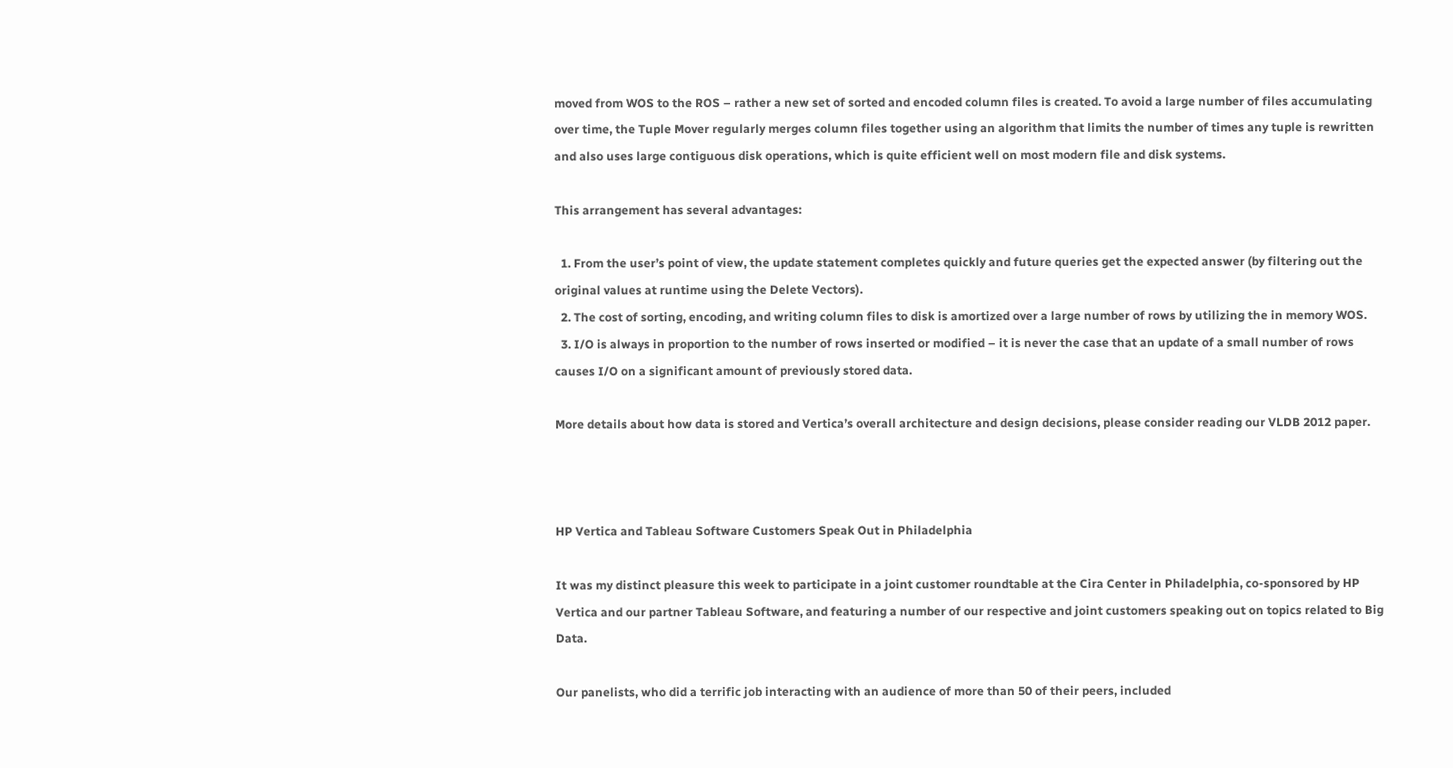moved from WOS to the ROS – rather a new set of sorted and encoded column files is created. To avoid a large number of files accumulating over time, the Tuple Mover regularly merges column files together using an algorithm that limits the number of times any tuple is rewritten and also uses large contiguous disk operations, which is quite efficient well on most modern file and disk systems.

This arrangement has several advantages:

  1. From the user’s point of view, the update statement completes quickly and future queries get the expected answer (by filtering out the original values at runtime using the Delete Vectors).
  2. The cost of sorting, encoding, and writing column files to disk is amortized over a large number of rows by utilizing the in memory WOS.
  3. I/O is always in proportion to the number of rows inserted or modified – it is never the case that an update of a small number of rows causes I/O on a significant amount of previously stored data.

More details about how data is stored and Vertica’s overall architecture and design decisions, please consider reading our VLDB 2012 paper.



HP Vertica and Tableau Software Customers Speak Out in Philadelphia

It was my distinct pleasure this week to participate in a joint customer roundtable at the Cira Center in Philadelphia, co-sponsored by HP Vertica and our partner Tableau Software, and featuring a number of our respective and joint customers speaking out on topics related to Big Data.

Our panelists, who did a terrific job interacting with an audience of more than 50 of their peers, included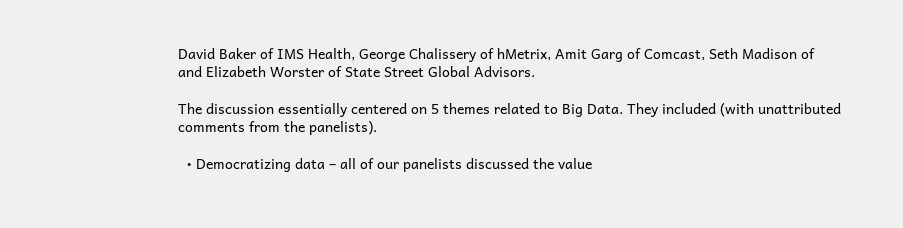David Baker of IMS Health, George Chalissery of hMetrix, Amit Garg of Comcast, Seth Madison of and Elizabeth Worster of State Street Global Advisors.

The discussion essentially centered on 5 themes related to Big Data. They included (with unattributed comments from the panelists).

  • Democratizing data – all of our panelists discussed the value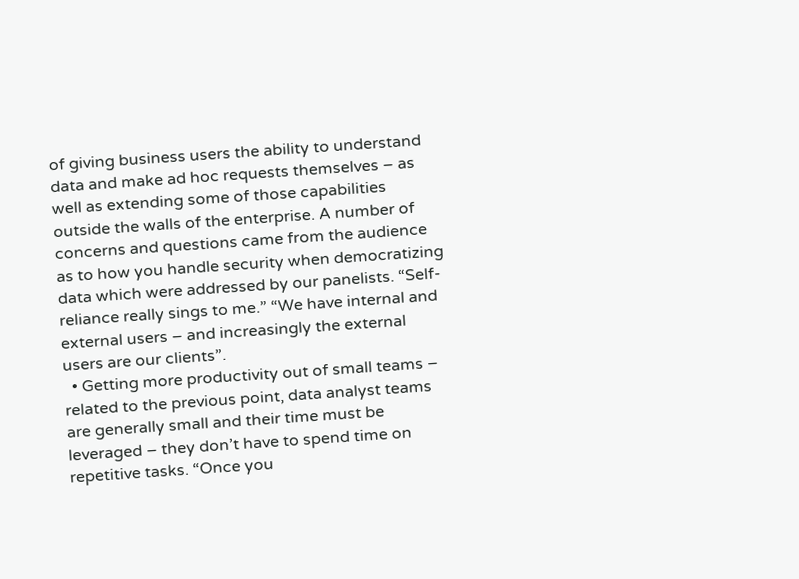of giving business users the ability to understand data and make ad hoc requests themselves – as well as extending some of those capabilities outside the walls of the enterprise. A number of concerns and questions came from the audience as to how you handle security when democratizing data which were addressed by our panelists. “Self-reliance really sings to me.” “We have internal and external users – and increasingly the external users are our clients”.
  • Getting more productivity out of small teams – related to the previous point, data analyst teams are generally small and their time must be leveraged – they don’t have to spend time on repetitive tasks. “Once you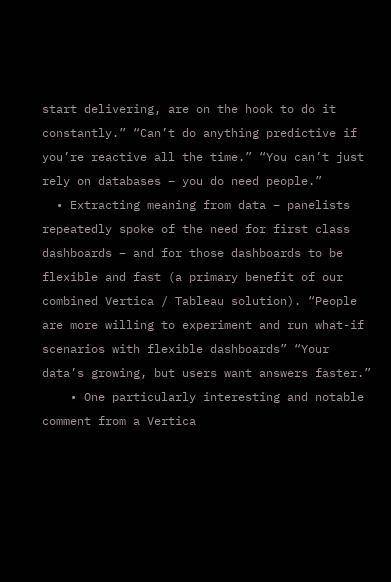start delivering, are on the hook to do it constantly.” “Can’t do anything predictive if you’re reactive all the time.” “You can’t just rely on databases – you do need people.”
  • Extracting meaning from data – panelists repeatedly spoke of the need for first class dashboards – and for those dashboards to be flexible and fast (a primary benefit of our combined Vertica / Tableau solution). “People are more willing to experiment and run what-if scenarios with flexible dashboards” “Your data’s growing, but users want answers faster.”
    • One particularly interesting and notable comment from a Vertica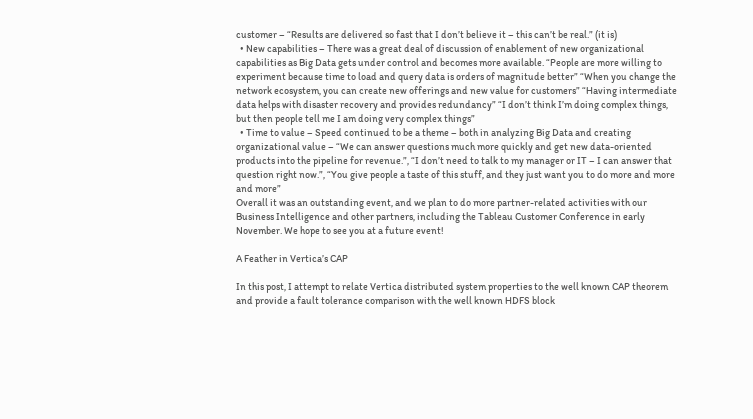customer – “Results are delivered so fast that I don’t believe it – this can’t be real.” (it is)
  • New capabilities – There was a great deal of discussion of enablement of new organizational capabilities as Big Data gets under control and becomes more available. “People are more willing to experiment because time to load and query data is orders of magnitude better” “When you change the network ecosystem, you can create new offerings and new value for customers” “Having intermediate data helps with disaster recovery and provides redundancy” “I don’t think I’m doing complex things, but then people tell me I am doing very complex things”
  • Time to value – Speed continued to be a theme – both in analyzing Big Data and creating organizational value – “We can answer questions much more quickly and get new data-oriented products into the pipeline for revenue.”, “I don’t need to talk to my manager or IT – I can answer that question right now.”, “You give people a taste of this stuff, and they just want you to do more and more and more”
Overall it was an outstanding event, and we plan to do more partner-related activities with our Business Intelligence and other partners, including the Tableau Customer Conference in early November. We hope to see you at a future event!

A Feather in Vertica’s CAP

In this post, I attempt to relate Vertica distributed system properties to the well known CAP theorem and provide a fault tolerance comparison with the well known HDFS block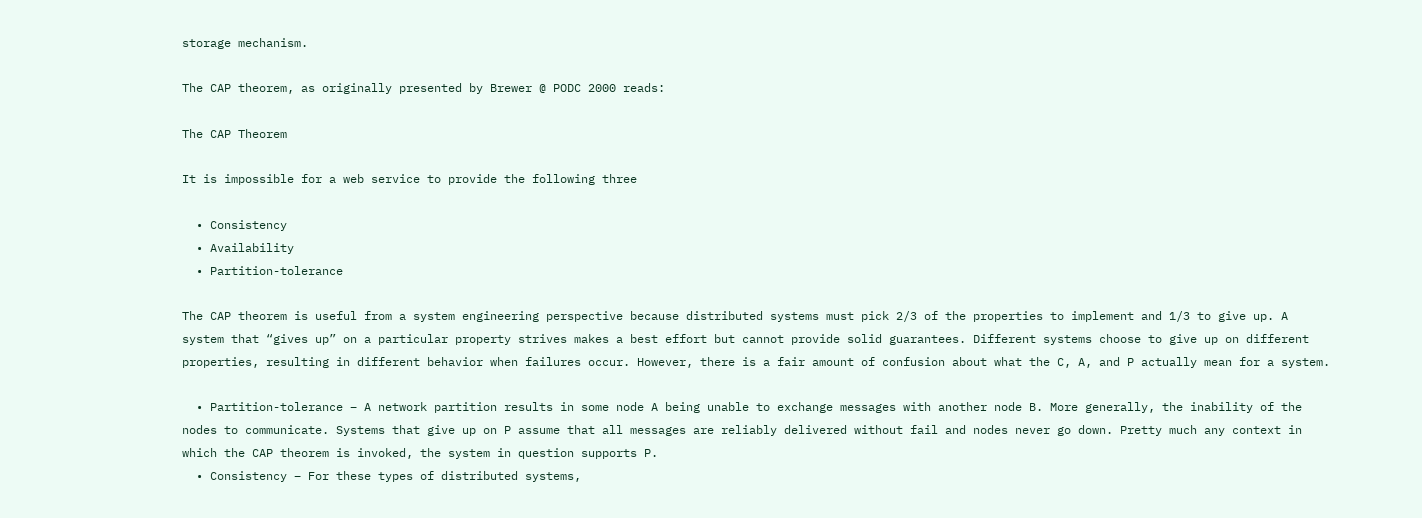storage mechanism.

The CAP theorem, as originally presented by Brewer @ PODC 2000 reads:

The CAP Theorem

It is impossible for a web service to provide the following three

  • Consistency
  • Availability
  • Partition-tolerance

The CAP theorem is useful from a system engineering perspective because distributed systems must pick 2/3 of the properties to implement and 1/3 to give up. A system that “gives up” on a particular property strives makes a best effort but cannot provide solid guarantees. Different systems choose to give up on different properties, resulting in different behavior when failures occur. However, there is a fair amount of confusion about what the C, A, and P actually mean for a system.

  • Partition-tolerance – A network partition results in some node A being unable to exchange messages with another node B. More generally, the inability of the nodes to communicate. Systems that give up on P assume that all messages are reliably delivered without fail and nodes never go down. Pretty much any context in which the CAP theorem is invoked, the system in question supports P.
  • Consistency – For these types of distributed systems,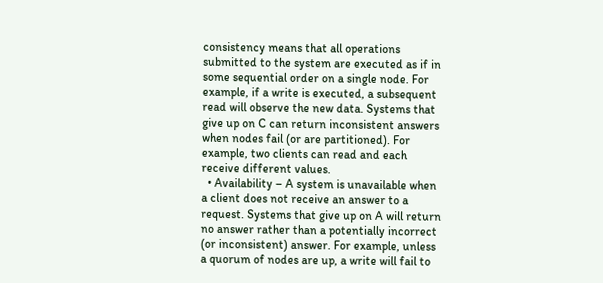consistency means that all operations submitted to the system are executed as if in some sequential order on a single node. For example, if a write is executed, a subsequent read will observe the new data. Systems that give up on C can return inconsistent answers when nodes fail (or are partitioned). For example, two clients can read and each receive different values.
  • Availability – A system is unavailable when a client does not receive an answer to a request. Systems that give up on A will return no answer rather than a potentially incorrect (or inconsistent) answer. For example, unless a quorum of nodes are up, a write will fail to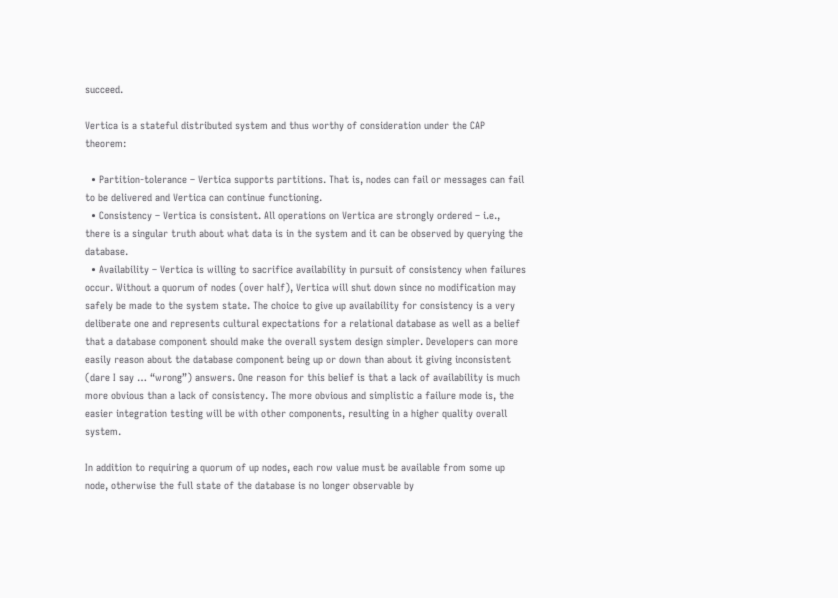succeed.

Vertica is a stateful distributed system and thus worthy of consideration under the CAP theorem:

  • Partition-tolerance – Vertica supports partitions. That is, nodes can fail or messages can fail to be delivered and Vertica can continue functioning.
  • Consistency – Vertica is consistent. All operations on Vertica are strongly ordered – i.e., there is a singular truth about what data is in the system and it can be observed by querying the database.
  • Availability – Vertica is willing to sacrifice availability in pursuit of consistency when failures occur. Without a quorum of nodes (over half), Vertica will shut down since no modification may safely be made to the system state. The choice to give up availability for consistency is a very deliberate one and represents cultural expectations for a relational database as well as a belief that a database component should make the overall system design simpler. Developers can more easily reason about the database component being up or down than about it giving inconsistent (dare I say … “wrong”) answers. One reason for this belief is that a lack of availability is much more obvious than a lack of consistency. The more obvious and simplistic a failure mode is, the easier integration testing will be with other components, resulting in a higher quality overall system.

In addition to requiring a quorum of up nodes, each row value must be available from some up node, otherwise the full state of the database is no longer observable by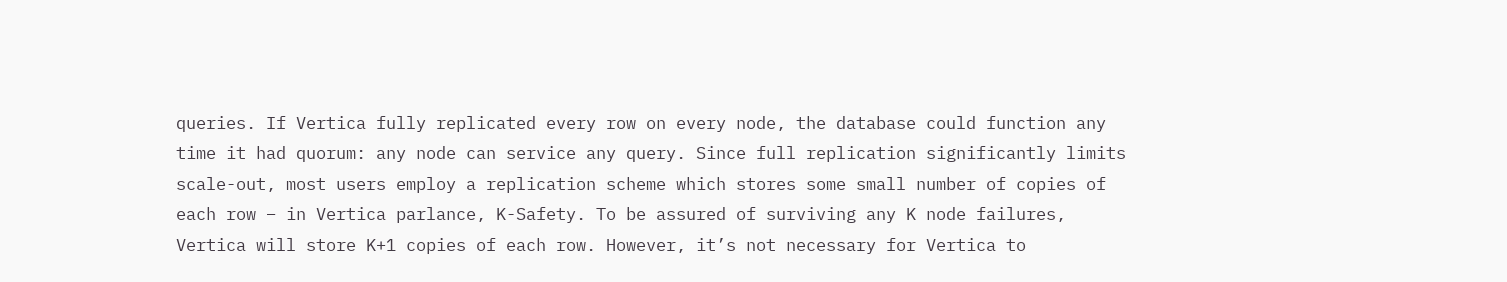queries. If Vertica fully replicated every row on every node, the database could function any time it had quorum: any node can service any query. Since full replication significantly limits scale-out, most users employ a replication scheme which stores some small number of copies of each row – in Vertica parlance, K-Safety. To be assured of surviving any K node failures, Vertica will store K+1 copies of each row. However, it’s not necessary for Vertica to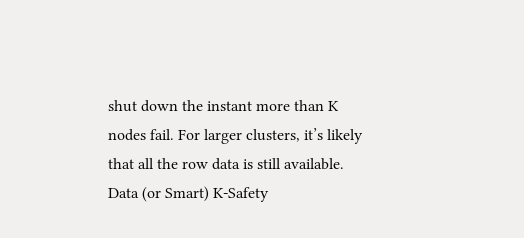shut down the instant more than K nodes fail. For larger clusters, it’s likely that all the row data is still available. Data (or Smart) K-Safety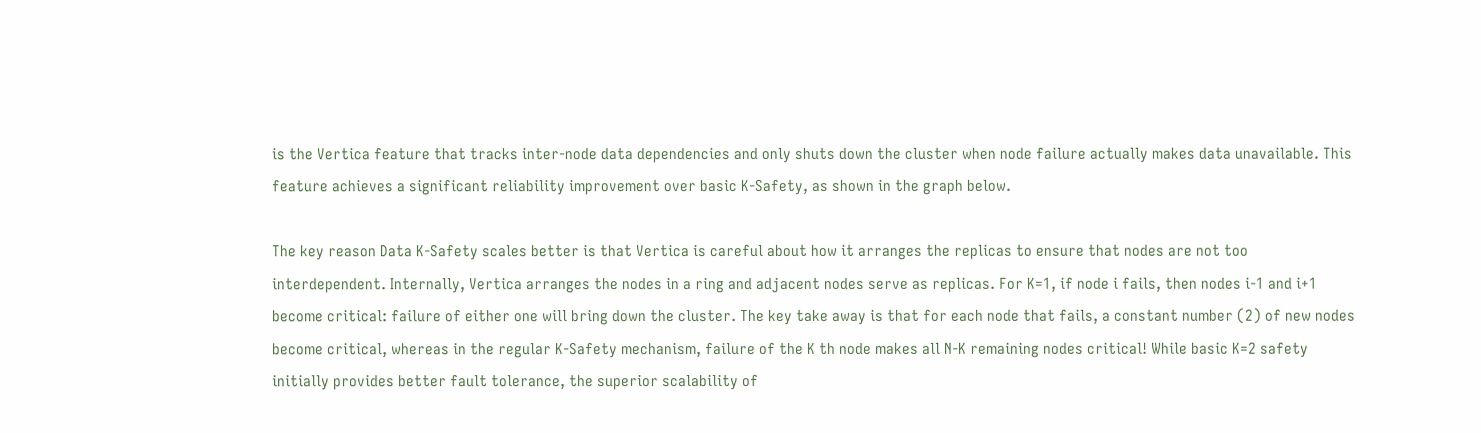is the Vertica feature that tracks inter-node data dependencies and only shuts down the cluster when node failure actually makes data unavailable. This feature achieves a significant reliability improvement over basic K-Safety, as shown in the graph below.

The key reason Data K-Safety scales better is that Vertica is careful about how it arranges the replicas to ensure that nodes are not too interdependent. Internally, Vertica arranges the nodes in a ring and adjacent nodes serve as replicas. For K=1, if node i fails, then nodes i-1 and i+1 become critical: failure of either one will bring down the cluster. The key take away is that for each node that fails, a constant number (2) of new nodes become critical, whereas in the regular K-Safety mechanism, failure of the K th node makes all N-K remaining nodes critical! While basic K=2 safety initially provides better fault tolerance, the superior scalability of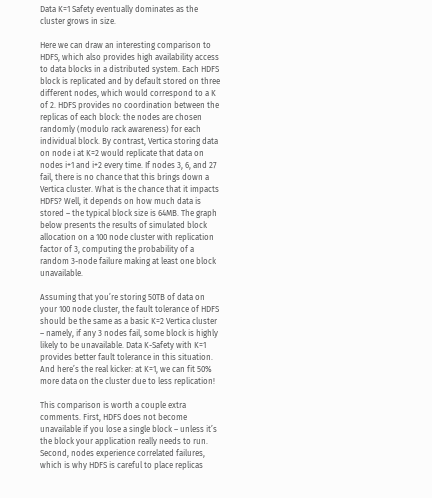Data K=1 Safety eventually dominates as the cluster grows in size.

Here we can draw an interesting comparison to HDFS, which also provides high availability access to data blocks in a distributed system. Each HDFS block is replicated and by default stored on three different nodes, which would correspond to a K of 2. HDFS provides no coordination between the replicas of each block: the nodes are chosen randomly (modulo rack awareness) for each individual block. By contrast, Vertica storing data on node i at K=2 would replicate that data on nodes i+1 and i+2 every time. If nodes 3, 6, and 27 fail, there is no chance that this brings down a Vertica cluster. What is the chance that it impacts HDFS? Well, it depends on how much data is stored – the typical block size is 64MB. The graph below presents the results of simulated block allocation on a 100 node cluster with replication factor of 3, computing the probability of a random 3-node failure making at least one block unavailable.

Assuming that you’re storing 50TB of data on your 100 node cluster, the fault tolerance of HDFS should be the same as a basic K=2 Vertica cluster – namely, if any 3 nodes fail, some block is highly likely to be unavailable. Data K-Safety with K=1 provides better fault tolerance in this situation. And here’s the real kicker: at K=1, we can fit 50% more data on the cluster due to less replication!

This comparison is worth a couple extra comments. First, HDFS does not become unavailable if you lose a single block – unless it’s the block your application really needs to run. Second, nodes experience correlated failures, which is why HDFS is careful to place replicas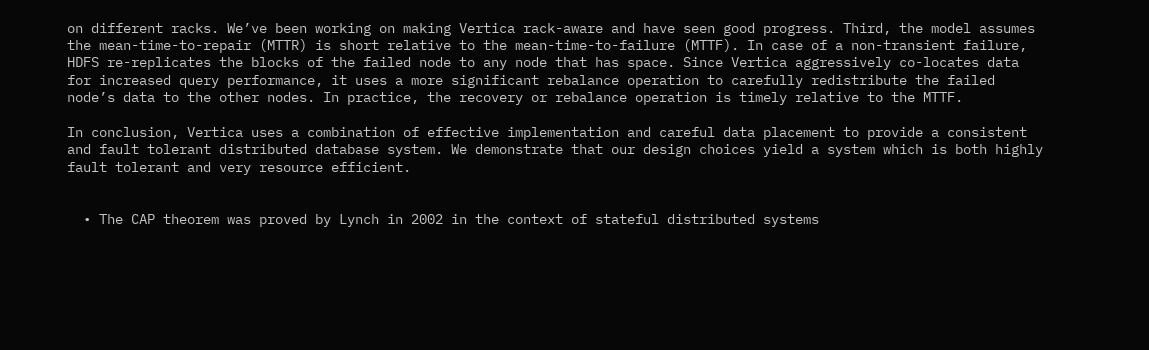on different racks. We’ve been working on making Vertica rack-aware and have seen good progress. Third, the model assumes the mean-time-to-repair (MTTR) is short relative to the mean-time-to-failure (MTTF). In case of a non-transient failure, HDFS re-replicates the blocks of the failed node to any node that has space. Since Vertica aggressively co-locates data for increased query performance, it uses a more significant rebalance operation to carefully redistribute the failed node’s data to the other nodes. In practice, the recovery or rebalance operation is timely relative to the MTTF.

In conclusion, Vertica uses a combination of effective implementation and careful data placement to provide a consistent and fault tolerant distributed database system. We demonstrate that our design choices yield a system which is both highly fault tolerant and very resource efficient.


  • The CAP theorem was proved by Lynch in 2002 in the context of stateful distributed systems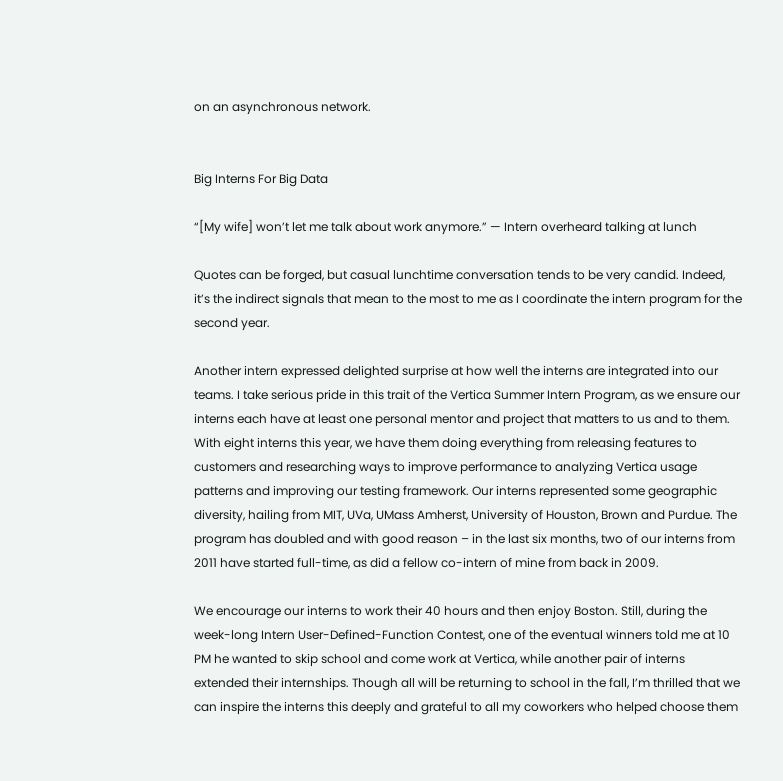on an asynchronous network.


Big Interns For Big Data

“[My wife] won’t let me talk about work anymore.” — Intern overheard talking at lunch

Quotes can be forged, but casual lunchtime conversation tends to be very candid. Indeed, it’s the indirect signals that mean to the most to me as I coordinate the intern program for the second year.

Another intern expressed delighted surprise at how well the interns are integrated into our teams. I take serious pride in this trait of the Vertica Summer Intern Program, as we ensure our interns each have at least one personal mentor and project that matters to us and to them. With eight interns this year, we have them doing everything from releasing features to customers and researching ways to improve performance to analyzing Vertica usage patterns and improving our testing framework. Our interns represented some geographic diversity, hailing from MIT, UVa, UMass Amherst, University of Houston, Brown and Purdue. The program has doubled and with good reason – in the last six months, two of our interns from 2011 have started full-time, as did a fellow co-intern of mine from back in 2009.

We encourage our interns to work their 40 hours and then enjoy Boston. Still, during the week-long Intern User-Defined-Function Contest, one of the eventual winners told me at 10 PM he wanted to skip school and come work at Vertica, while another pair of interns extended their internships. Though all will be returning to school in the fall, I’m thrilled that we can inspire the interns this deeply and grateful to all my coworkers who helped choose them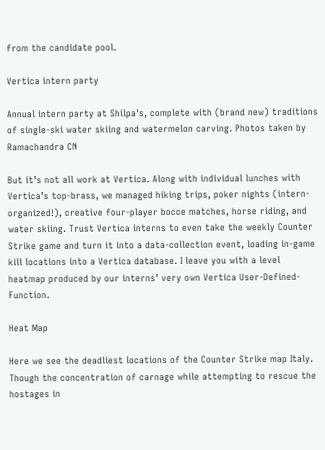from the candidate pool.

Vertica intern party

Annual intern party at Shilpa's, complete with (brand new) traditions of single-ski water skiing and watermelon carving. Photos taken by Ramachandra CN

But it’s not all work at Vertica. Along with individual lunches with Vertica’s top-brass, we managed hiking trips, poker nights (intern-organized!), creative four-player bocce matches, horse riding, and water skiing. Trust Vertica interns to even take the weekly Counter Strike game and turn it into a data-collection event, loading in-game kill locations into a Vertica database. I leave you with a level heatmap produced by our interns’ very own Vertica User-Defined-Function.

Heat Map

Here we see the deadliest locations of the Counter Strike map Italy. Though the concentration of carnage while attempting to rescue the hostages in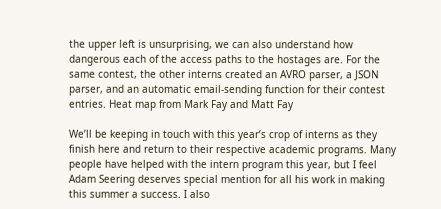the upper left is unsurprising, we can also understand how dangerous each of the access paths to the hostages are. For the same contest, the other interns created an AVRO parser, a JSON parser, and an automatic email-sending function for their contest entries. Heat map from Mark Fay and Matt Fay

We’ll be keeping in touch with this year’s crop of interns as they finish here and return to their respective academic programs. Many people have helped with the intern program this year, but I feel Adam Seering deserves special mention for all his work in making this summer a success. I also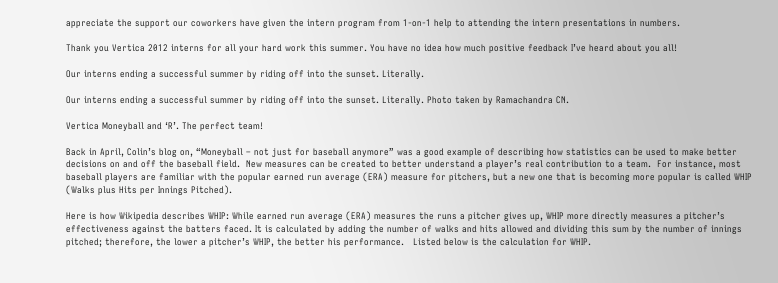appreciate the support our coworkers have given the intern program from 1-on-1 help to attending the intern presentations in numbers.

Thank you Vertica 2012 interns for all your hard work this summer. You have no idea how much positive feedback I’ve heard about you all!

Our interns ending a successful summer by riding off into the sunset. Literally.

Our interns ending a successful summer by riding off into the sunset. Literally. Photo taken by Ramachandra CN.

Vertica Moneyball and ‘R’. The perfect team!

Back in April, Colin’s blog on, “Moneyball – not just for baseball anymore” was a good example of describing how statistics can be used to make better decisions on and off the baseball field.  New measures can be created to better understand a player’s real contribution to a team.  For instance, most baseball players are familiar with the popular earned run average (ERA) measure for pitchers, but a new one that is becoming more popular is called WHIP (Walks plus Hits per Innings Pitched).

Here is how Wikipedia describes WHIP: While earned run average (ERA) measures the runs a pitcher gives up, WHIP more directly measures a pitcher’s effectiveness against the batters faced. It is calculated by adding the number of walks and hits allowed and dividing this sum by the number of innings pitched; therefore, the lower a pitcher’s WHIP, the better his performance.   Listed below is the calculation for WHIP.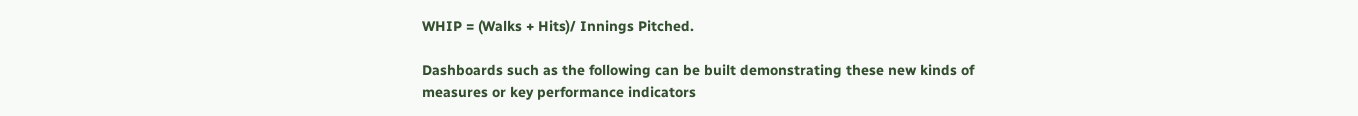WHIP = (Walks + Hits)/ Innings Pitched.

Dashboards such as the following can be built demonstrating these new kinds of measures or key performance indicators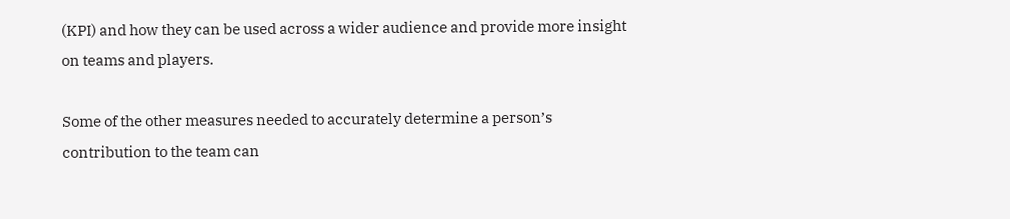(KPI) and how they can be used across a wider audience and provide more insight on teams and players.

Some of the other measures needed to accurately determine a person’s contribution to the team can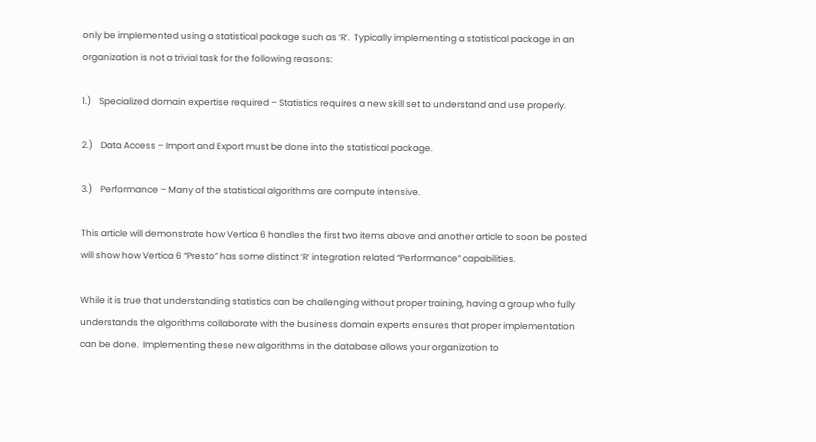only be implemented using a statistical package such as ‘R’.  Typically implementing a statistical package in an organization is not a trivial task for the following reasons:

1.)    Specialized domain expertise required – Statistics requires a new skill set to understand and use properly.

2.)    Data Access – Import and Export must be done into the statistical package.

3.)    Performance – Many of the statistical algorithms are compute intensive.

This article will demonstrate how Vertica 6 handles the first two items above and another article to soon be posted will show how Vertica 6 “Presto” has some distinct ‘R’ integration related “Performance” capabilities.

While it is true that understanding statistics can be challenging without proper training, having a group who fully understands the algorithms collaborate with the business domain experts ensures that proper implementation can be done.  Implementing these new algorithms in the database allows your organization to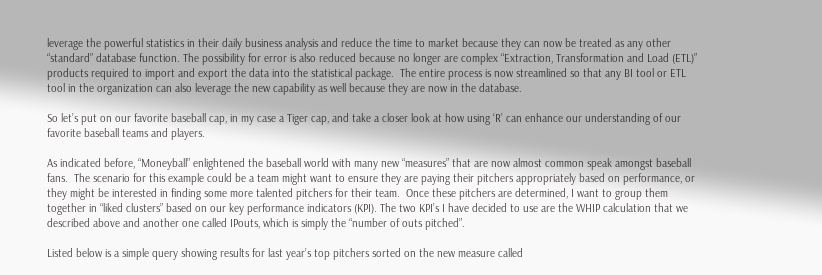leverage the powerful statistics in their daily business analysis and reduce the time to market because they can now be treated as any other “standard” database function. The possibility for error is also reduced because no longer are complex “Extraction, Transformation and Load (ETL)” products required to import and export the data into the statistical package.  The entire process is now streamlined so that any BI tool or ETL tool in the organization can also leverage the new capability as well because they are now in the database.

So let’s put on our favorite baseball cap, in my case a Tiger cap, and take a closer look at how using ‘R’ can enhance our understanding of our favorite baseball teams and players.

As indicated before, “Moneyball” enlightened the baseball world with many new “measures” that are now almost common speak amongst baseball fans.  The scenario for this example could be a team might want to ensure they are paying their pitchers appropriately based on performance, or they might be interested in finding some more talented pitchers for their team.  Once these pitchers are determined, I want to group them together in “liked clusters” based on our key performance indicators (KPI). The two KPI’s I have decided to use are the WHIP calculation that we described above and another one called IPouts, which is simply the “number of outs pitched”.

Listed below is a simple query showing results for last year’s top pitchers sorted on the new measure called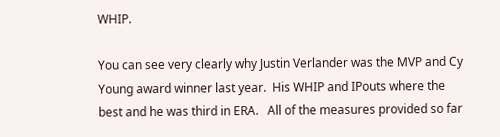WHIP.

You can see very clearly why Justin Verlander was the MVP and Cy Young award winner last year.  His WHIP and IPouts where the best and he was third in ERA.   All of the measures provided so far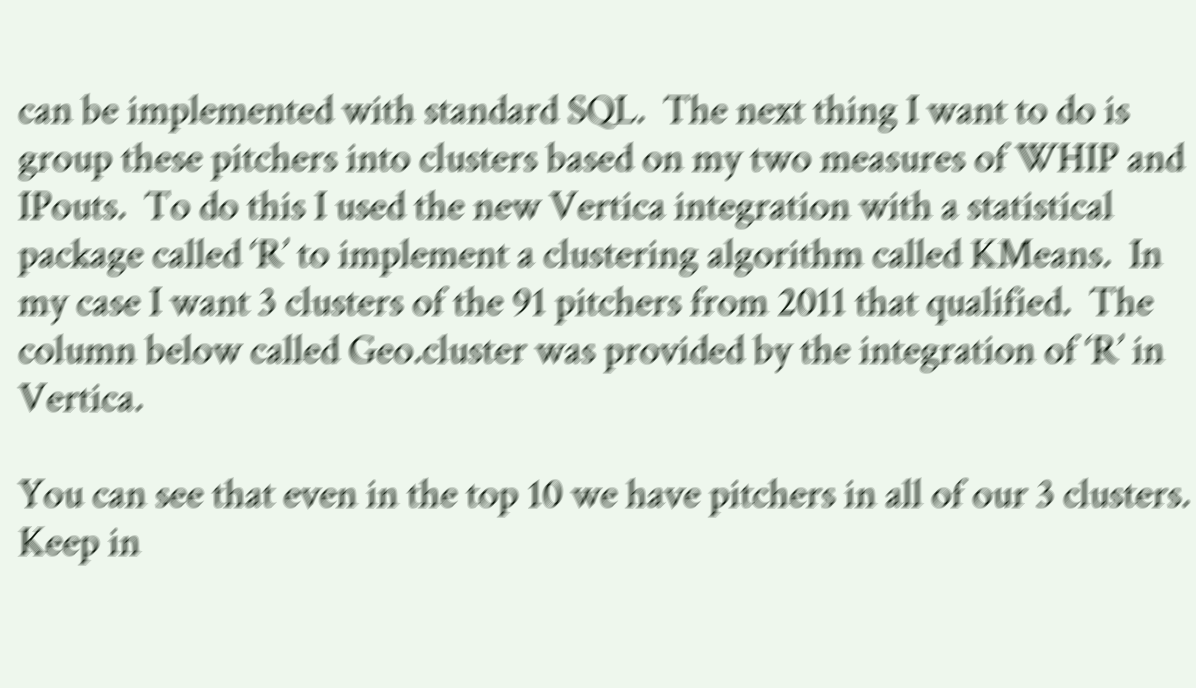can be implemented with standard SQL.  The next thing I want to do is group these pitchers into clusters based on my two measures of WHIP and IPouts.  To do this I used the new Vertica integration with a statistical package called ‘R’ to implement a clustering algorithm called KMeans.  In my case I want 3 clusters of the 91 pitchers from 2011 that qualified.  The column below called Geo.cluster was provided by the integration of ‘R’ in Vertica.

You can see that even in the top 10 we have pitchers in all of our 3 clusters. Keep in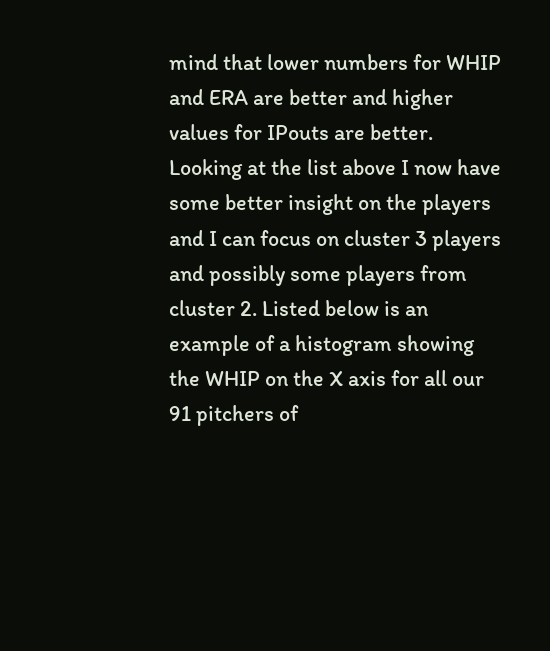mind that lower numbers for WHIP and ERA are better and higher values for IPouts are better. Looking at the list above I now have some better insight on the players and I can focus on cluster 3 players and possibly some players from cluster 2. Listed below is an example of a histogram showing the WHIP on the X axis for all our 91 pitchers of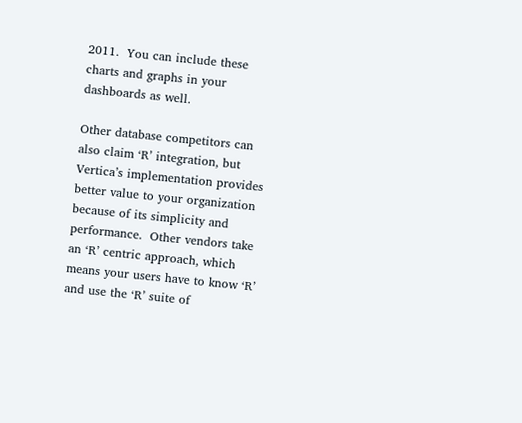2011.  You can include these charts and graphs in your dashboards as well.

Other database competitors can also claim ‘R’ integration, but Vertica’s implementation provides better value to your organization because of its simplicity and performance.  Other vendors take an ‘R’ centric approach, which means your users have to know ‘R’ and use the ‘R’ suite of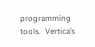programming tools.  Vertica’s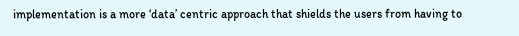implementation is a more ‘data’ centric approach that shields the users from having to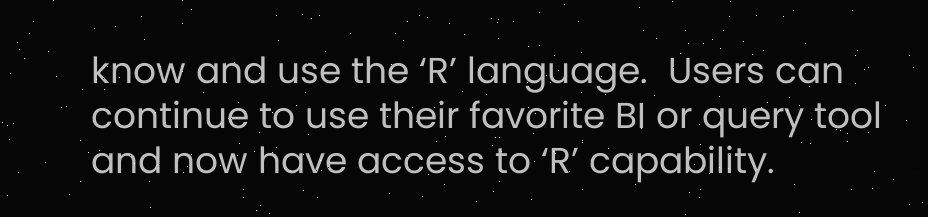know and use the ‘R’ language.  Users can continue to use their favorite BI or query tool and now have access to ‘R’ capability.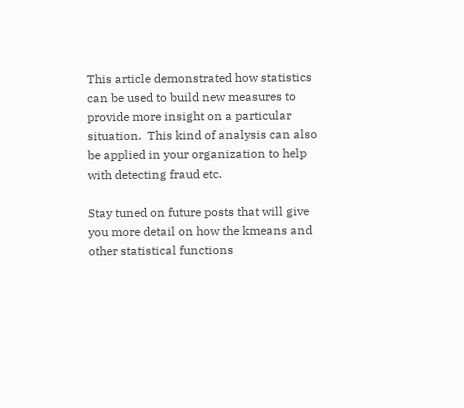This article demonstrated how statistics can be used to build new measures to provide more insight on a particular situation.  This kind of analysis can also be applied in your organization to help with detecting fraud etc.

Stay tuned on future posts that will give you more detail on how the kmeans and other statistical functions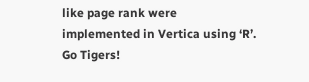like page rank were implemented in Vertica using ‘R’.  Go Tigers!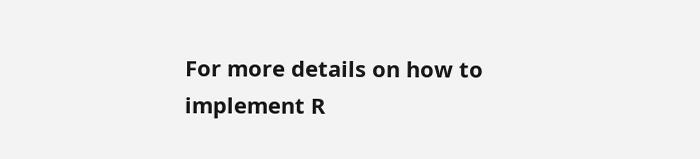For more details on how to implement R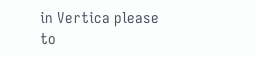in Vertica please to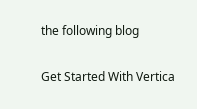the following blog

Get Started With Vertica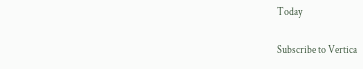Today

Subscribe to Vertica